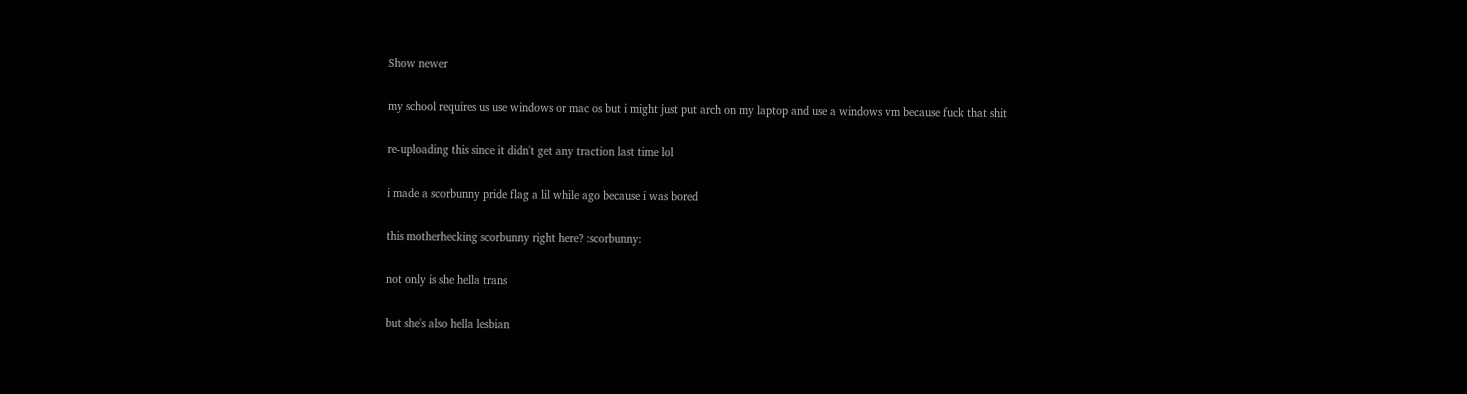Show newer

my school requires us use windows or mac os but i might just put arch on my laptop and use a windows vm because fuck that shit

re-uploading this since it didn't get any traction last time lol

i made a scorbunny pride flag a lil while ago because i was bored

this motherhecking scorbunny right here? :scorbunny:

not only is she hella trans

but she's also hella lesbian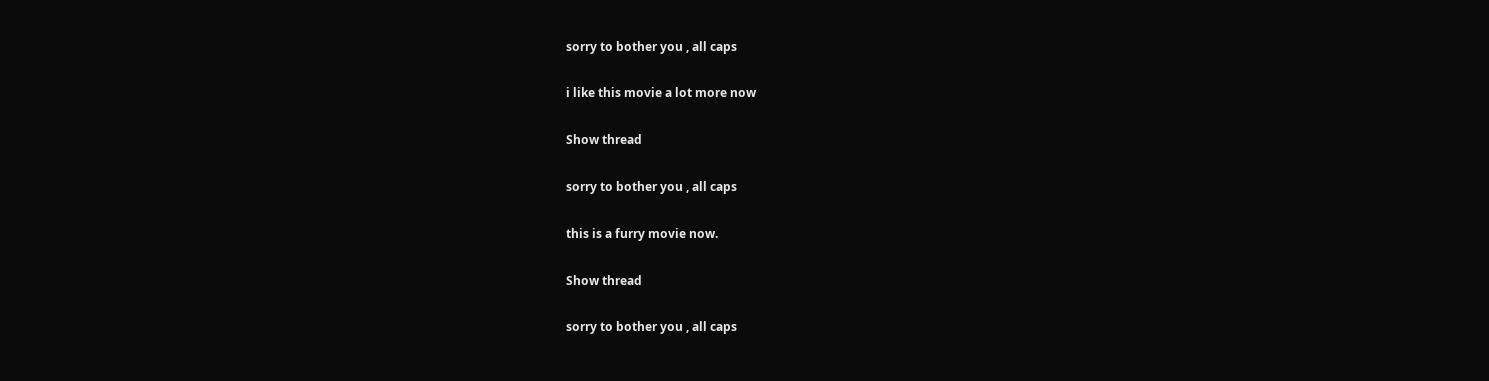sorry to bother you , all caps

i like this movie a lot more now

Show thread

sorry to bother you , all caps

this is a furry movie now.

Show thread

sorry to bother you , all caps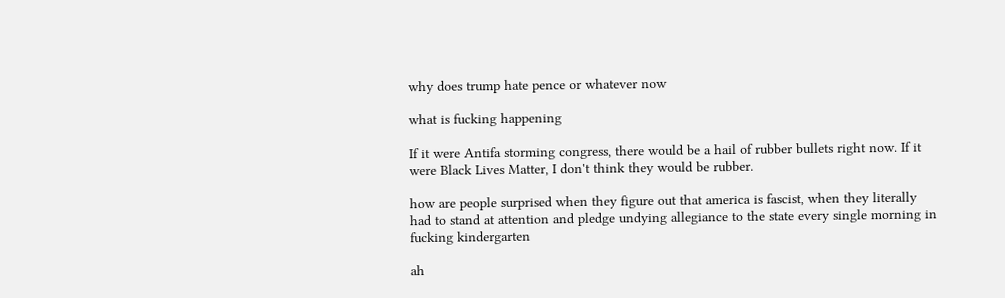why does trump hate pence or whatever now

what is fucking happening

If it were Antifa storming congress, there would be a hail of rubber bullets right now. If it were Black Lives Matter, I don't think they would be rubber.

how are people surprised when they figure out that america is fascist, when they literally had to stand at attention and pledge undying allegiance to the state every single morning in fucking kindergarten

ah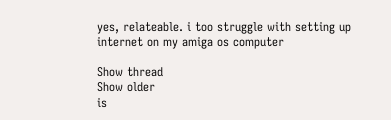yes, relateable. i too struggle with setting up internet on my amiga os computer

Show thread
Show older
is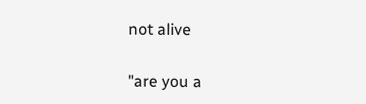not alive

"are you a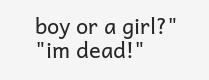boy or a girl?"
"im dead!"